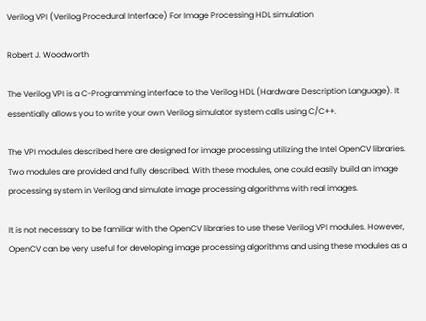Verilog VPI (Verilog Procedural Interface) For Image Processing HDL simulation

Robert J. Woodworth

The Verilog VPI is a C-Programming interface to the Verilog HDL (Hardware Description Language). It essentially allows you to write your own Verilog simulator system calls using C/C++.

The VPI modules described here are designed for image processing utilizing the Intel OpenCV libraries. Two modules are provided and fully described. With these modules, one could easily build an image processing system in Verilog and simulate image processing algorithms with real images.

It is not necessary to be familiar with the OpenCV libraries to use these Verilog VPI modules. However, OpenCV can be very useful for developing image processing algorithms and using these modules as a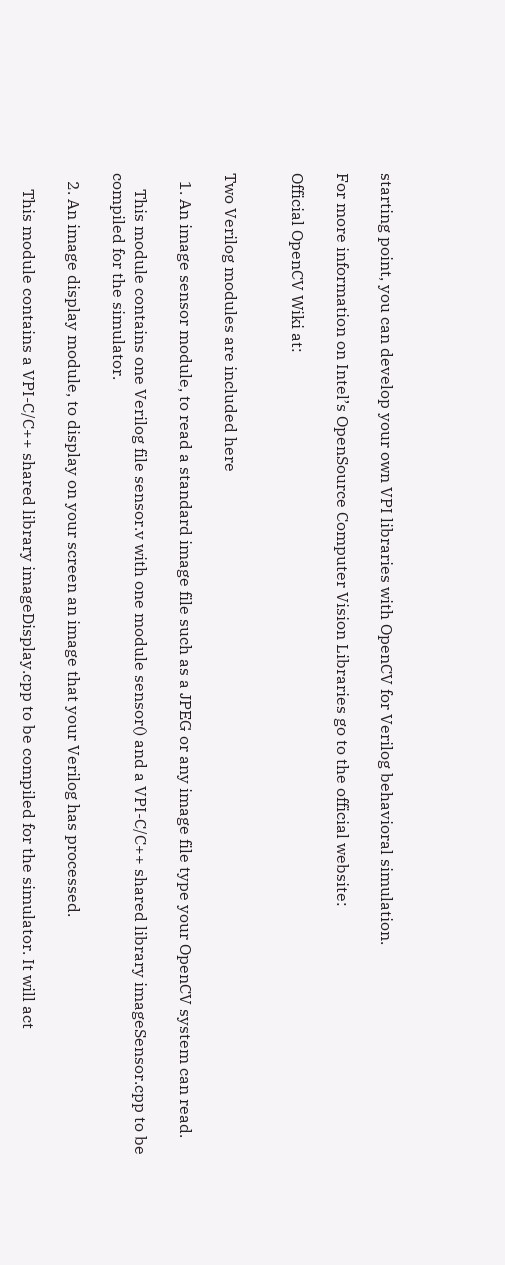starting point, you can develop your own VPI libraries with OpenCV for Verilog behavioral simulation.

For more information on Intel’s OpenSource Computer Vision Libraries go to the official website:

Official OpenCV Wiki at:


Two Verilog modules are included here

  1. An image sensor module, to read a standard image file such as a JPEG or any image file type your OpenCV system can read.

    This module contains one Verilog file sensor.v with one module sensor() and a VPI-C/C++ shared library imageSensor.cpp to be compiled for the simulator.

  2. An image display module, to display on your screen an image that your Verilog has processed.

    This module contains a VPI-C/C++ shared library imageDisplay.cpp to be compiled for the simulator. It will act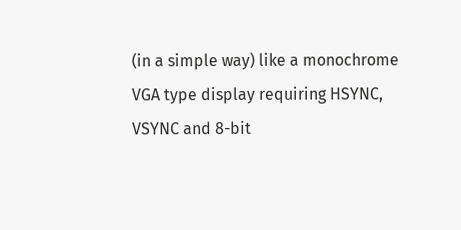(in a simple way) like a monochrome VGA type display requiring HSYNC, VSYNC and 8-bit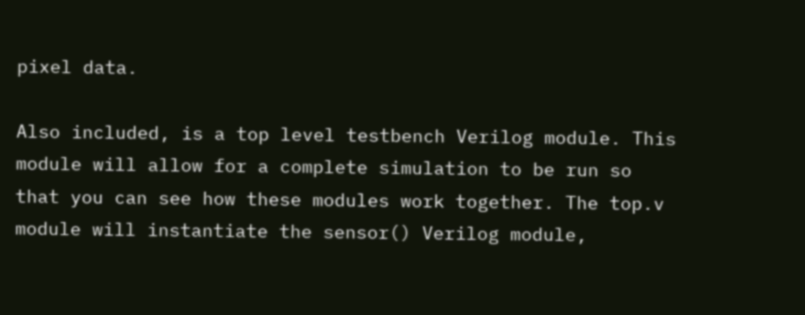pixel data.

Also included, is a top level testbench Verilog module. This module will allow for a complete simulation to be run so that you can see how these modules work together. The top.v module will instantiate the sensor() Verilog module,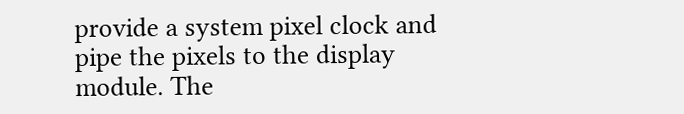provide a system pixel clock and pipe the pixels to the display module. The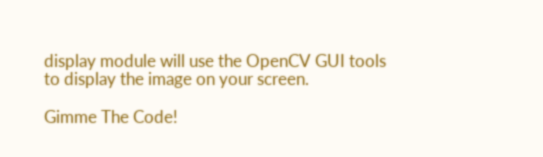display module will use the OpenCV GUI tools to display the image on your screen.

Gimme The Code!